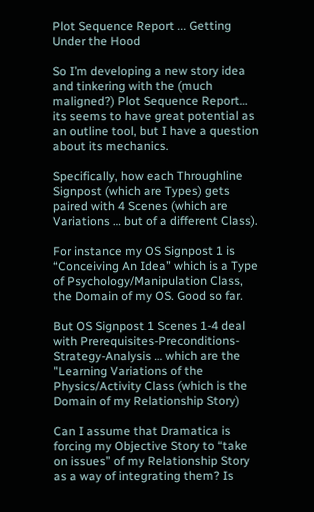Plot Sequence Report ... Getting Under the Hood

So I’m developing a new story idea and tinkering with the (much maligned?) Plot Sequence Report… its seems to have great potential as an outline tool, but I have a question about its mechanics.

Specifically, how each Throughline Signpost (which are Types) gets paired with 4 Scenes (which are Variations … but of a different Class).

For instance my OS Signpost 1 is “Conceiving An Idea” which is a Type of Psychology/Manipulation Class, the Domain of my OS. Good so far.

But OS Signpost 1 Scenes 1-4 deal with Prerequisites-Preconditions-Strategy-Analysis … which are the "Learning Variations of the Physics/Activity Class (which is the Domain of my Relationship Story)

Can I assume that Dramatica is forcing my Objective Story to “take on issues” of my Relationship Story as a way of integrating them? Is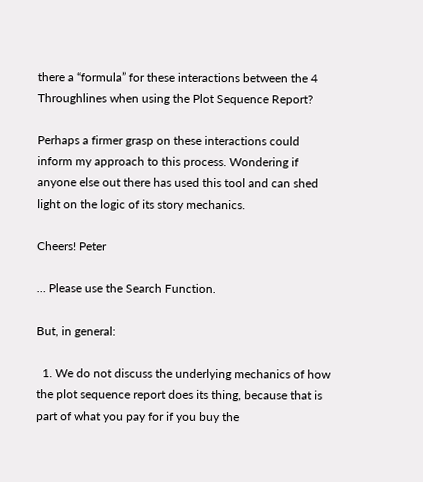there a “formula” for these interactions between the 4 Throughlines when using the Plot Sequence Report?

Perhaps a firmer grasp on these interactions could inform my approach to this process. Wondering if anyone else out there has used this tool and can shed light on the logic of its story mechanics.

Cheers! Peter

… Please use the Search Function.

But, in general:

  1. We do not discuss the underlying mechanics of how the plot sequence report does its thing, because that is part of what you pay for if you buy the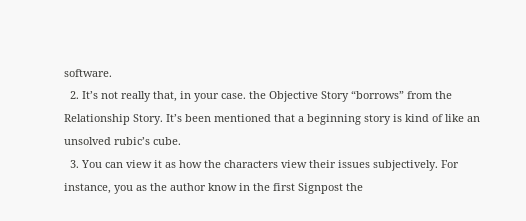software.
  2. It’s not really that, in your case. the Objective Story “borrows” from the Relationship Story. It’s been mentioned that a beginning story is kind of like an unsolved rubic’s cube.
  3. You can view it as how the characters view their issues subjectively. For instance, you as the author know in the first Signpost the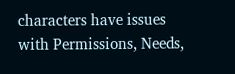characters have issues with Permissions, Needs,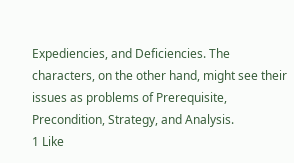Expediencies, and Deficiencies. The characters, on the other hand, might see their issues as problems of Prerequisite, Precondition, Strategy, and Analysis.
1 Like